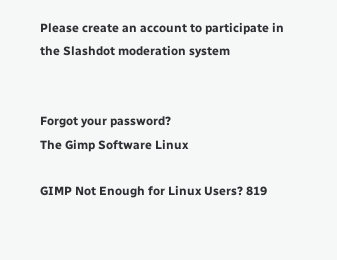Please create an account to participate in the Slashdot moderation system


Forgot your password?
The Gimp Software Linux

GIMP Not Enough for Linux Users? 819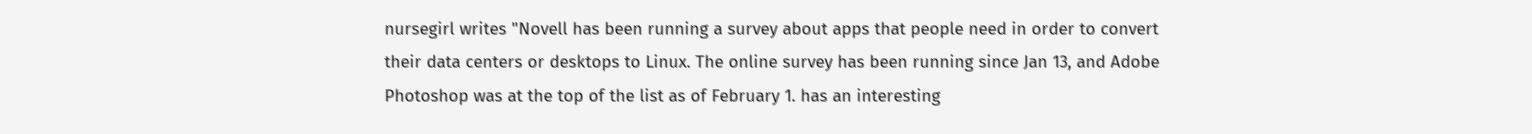nursegirl writes "Novell has been running a survey about apps that people need in order to convert their data centers or desktops to Linux. The online survey has been running since Jan 13, and Adobe Photoshop was at the top of the list as of February 1. has an interesting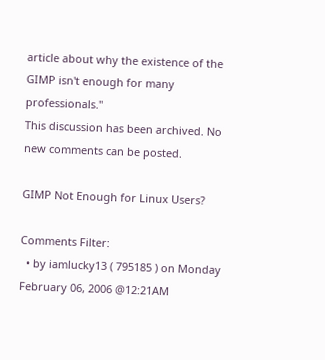article about why the existence of the GIMP isn't enough for many professionals."
This discussion has been archived. No new comments can be posted.

GIMP Not Enough for Linux Users?

Comments Filter:
  • by iamlucky13 ( 795185 ) on Monday February 06, 2006 @12:21AM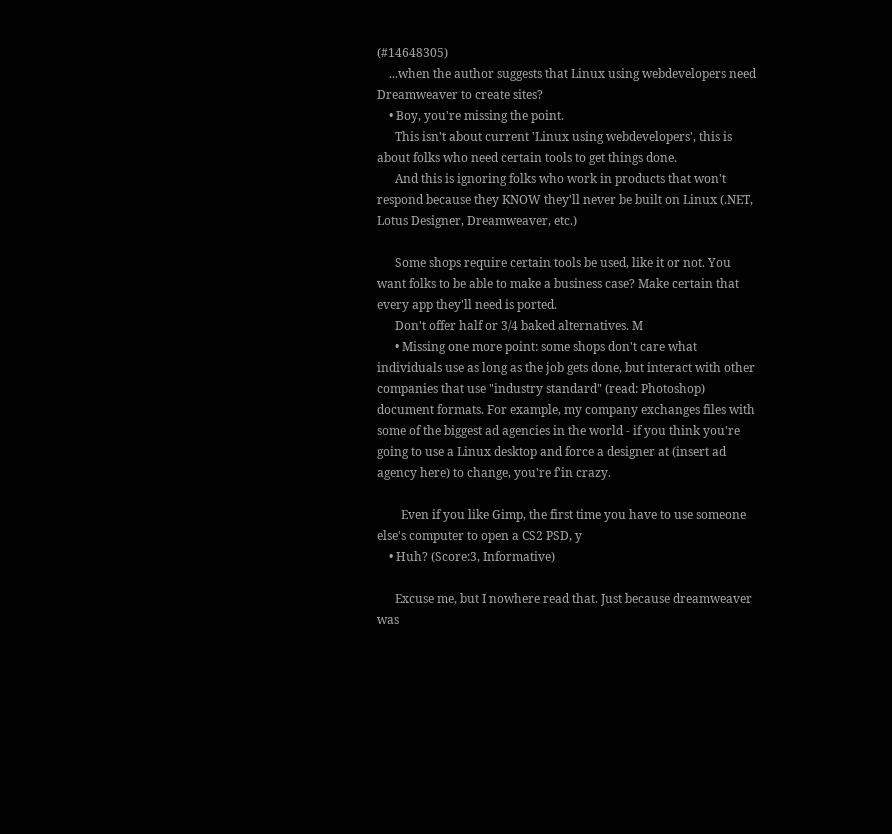(#14648305)
    ...when the author suggests that Linux using webdevelopers need Dreamweaver to create sites?
    • Boy, you're missing the point.
      This isn't about current 'Linux using webdevelopers', this is about folks who need certain tools to get things done.
      And this is ignoring folks who work in products that won't respond because they KNOW they'll never be built on Linux (.NET, Lotus Designer, Dreamweaver, etc.)

      Some shops require certain tools be used, like it or not. You want folks to be able to make a business case? Make certain that every app they'll need is ported.
      Don't offer half or 3/4 baked alternatives. M
      • Missing one more point: some shops don't care what individuals use as long as the job gets done, but interact with other companies that use "industry standard" (read: Photoshop) document formats. For example, my company exchanges files with some of the biggest ad agencies in the world - if you think you're going to use a Linux desktop and force a designer at (insert ad agency here) to change, you're f'in crazy.

        Even if you like Gimp, the first time you have to use someone else's computer to open a CS2 PSD, y
    • Huh? (Score:3, Informative)

      Excuse me, but I nowhere read that. Just because dreamweaver was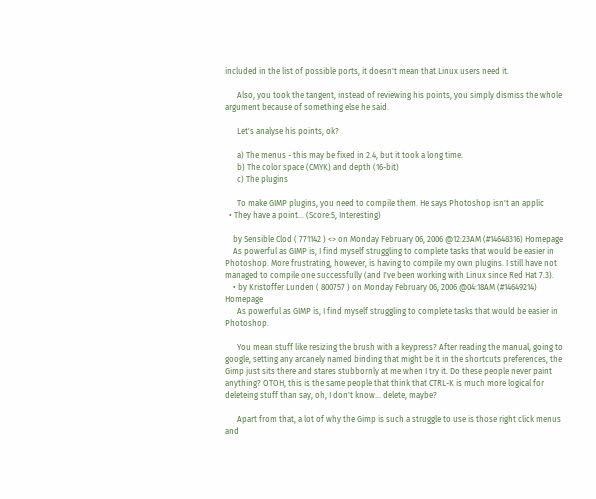included in the list of possible ports, it doesn't mean that Linux users need it.

      Also, you took the tangent, instead of reviewing his points, you simply dismiss the whole argument because of something else he said.

      Let's analyse his points, ok?

      a) The menus - this may be fixed in 2.4, but it took a long time.
      b) The color space (CMYK) and depth (16-bit)
      c) The plugins

      To make GIMP plugins, you need to compile them. He says Photoshop isn't an applic
  • They have a point... (Score:5, Interesting)

    by Sensible Clod ( 771142 ) <> on Monday February 06, 2006 @12:23AM (#14648316) Homepage
    As powerful as GIMP is, I find myself struggling to complete tasks that would be easier in Photoshop. More frustrating, however, is having to compile my own plugins. I still have not managed to compile one successfully (and I've been working with Linux since Red Hat 7.3).
    • by Kristoffer Lunden ( 800757 ) on Monday February 06, 2006 @04:18AM (#14649214) Homepage
      As powerful as GIMP is, I find myself struggling to complete tasks that would be easier in Photoshop.

      You mean stuff like resizing the brush with a keypress? After reading the manual, going to google, setting any arcanely named binding that might be it in the shortcuts preferences, the Gimp just sits there and stares stubbornly at me when I try it. Do these people never paint anything? OTOH, this is the same people that think that CTRL-K is much more logical for deleteing stuff than say, oh, I don't know... delete, maybe?

      Apart from that, a lot of why the Gimp is such a struggle to use is those right click menus and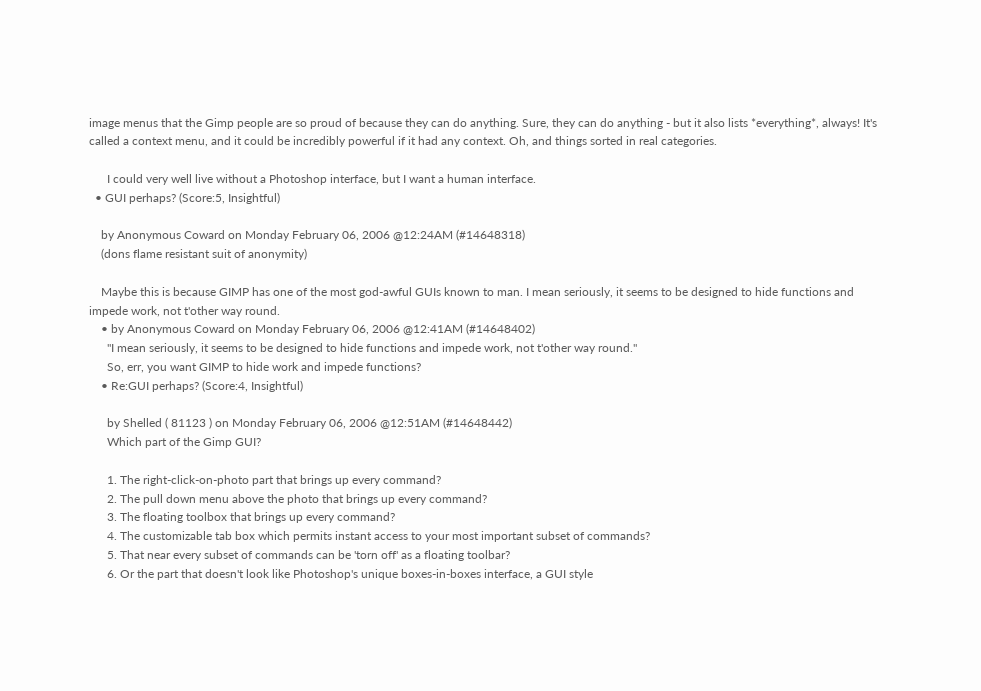image menus that the Gimp people are so proud of because they can do anything. Sure, they can do anything - but it also lists *everything*, always! It's called a context menu, and it could be incredibly powerful if it had any context. Oh, and things sorted in real categories.

      I could very well live without a Photoshop interface, but I want a human interface.
  • GUI perhaps? (Score:5, Insightful)

    by Anonymous Coward on Monday February 06, 2006 @12:24AM (#14648318)
    (dons flame resistant suit of anonymity)

    Maybe this is because GIMP has one of the most god-awful GUIs known to man. I mean seriously, it seems to be designed to hide functions and impede work, not t'other way round.
    • by Anonymous Coward on Monday February 06, 2006 @12:41AM (#14648402)
      "I mean seriously, it seems to be designed to hide functions and impede work, not t'other way round."
      So, err, you want GIMP to hide work and impede functions?
    • Re:GUI perhaps? (Score:4, Insightful)

      by Shelled ( 81123 ) on Monday February 06, 2006 @12:51AM (#14648442)
      Which part of the Gimp GUI?

      1. The right-click-on-photo part that brings up every command?
      2. The pull down menu above the photo that brings up every command?
      3. The floating toolbox that brings up every command?
      4. The customizable tab box which permits instant access to your most important subset of commands?
      5. That near every subset of commands can be 'torn off' as a floating toolbar?
      6. Or the part that doesn't look like Photoshop's unique boxes-in-boxes interface, a GUI style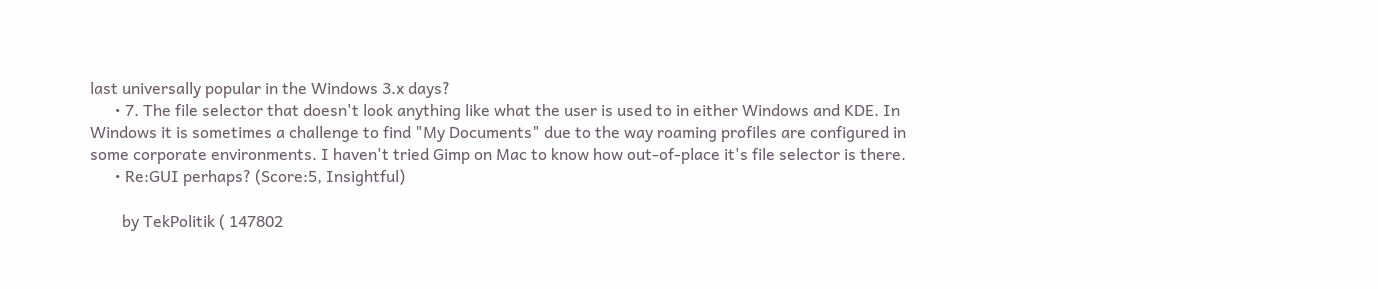last universally popular in the Windows 3.x days?
      • 7. The file selector that doesn't look anything like what the user is used to in either Windows and KDE. In Windows it is sometimes a challenge to find "My Documents" due to the way roaming profiles are configured in some corporate environments. I haven't tried Gimp on Mac to know how out-of-place it's file selector is there.
      • Re:GUI perhaps? (Score:5, Insightful)

        by TekPolitik ( 147802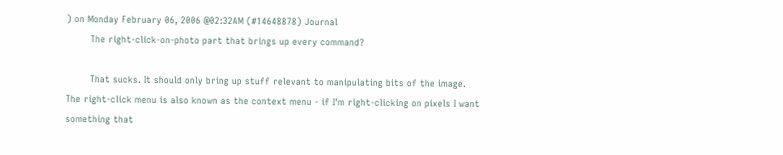) on Monday February 06, 2006 @02:32AM (#14648878) Journal
        The right-click-on-photo part that brings up every command?

        That sucks. It should only bring up stuff relevant to manipulating bits of the image. The right-click menu is also known as the context menu - if I'm right-clicking on pixels I want something that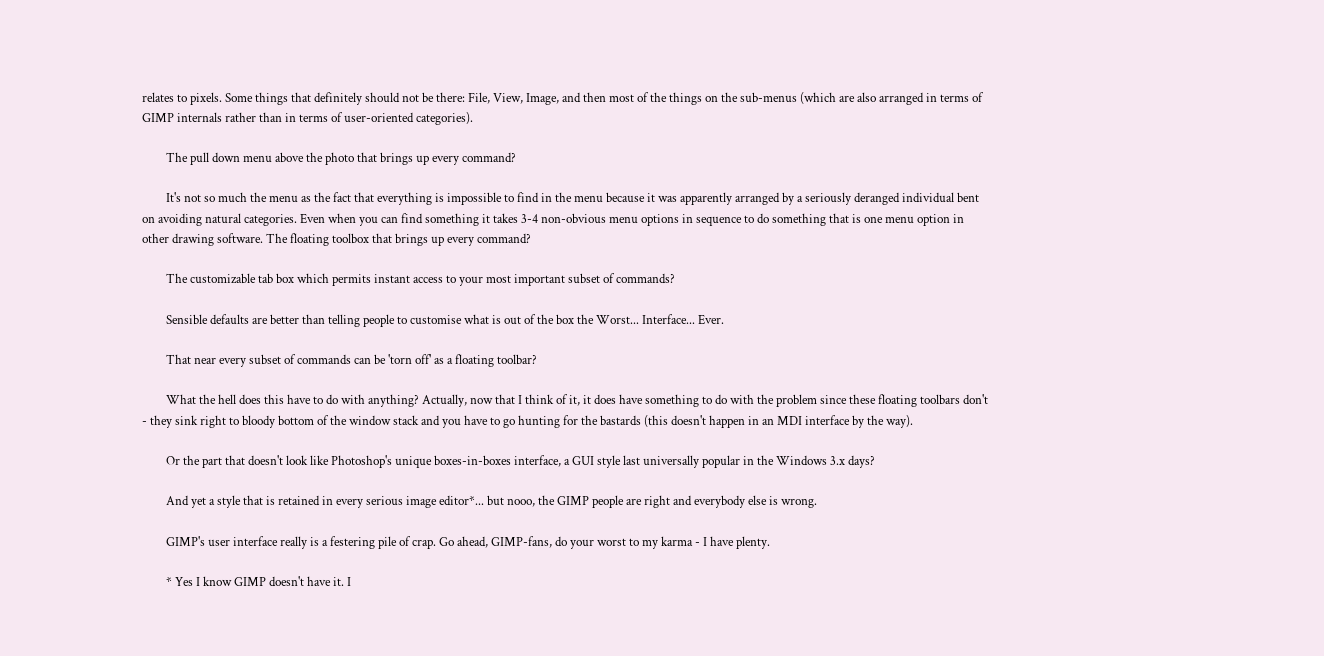relates to pixels. Some things that definitely should not be there: File, View, Image, and then most of the things on the sub-menus (which are also arranged in terms of GIMP internals rather than in terms of user-oriented categories).

        The pull down menu above the photo that brings up every command?

        It's not so much the menu as the fact that everything is impossible to find in the menu because it was apparently arranged by a seriously deranged individual bent on avoiding natural categories. Even when you can find something it takes 3-4 non-obvious menu options in sequence to do something that is one menu option in other drawing software. The floating toolbox that brings up every command?

        The customizable tab box which permits instant access to your most important subset of commands?

        Sensible defaults are better than telling people to customise what is out of the box the Worst... Interface... Ever.

        That near every subset of commands can be 'torn off' as a floating toolbar?

        What the hell does this have to do with anything? Actually, now that I think of it, it does have something to do with the problem since these floating toolbars don't - they sink right to bloody bottom of the window stack and you have to go hunting for the bastards (this doesn't happen in an MDI interface by the way).

        Or the part that doesn't look like Photoshop's unique boxes-in-boxes interface, a GUI style last universally popular in the Windows 3.x days?

        And yet a style that is retained in every serious image editor*... but nooo, the GIMP people are right and everybody else is wrong.

        GIMP's user interface really is a festering pile of crap. Go ahead, GIMP-fans, do your worst to my karma - I have plenty.

        * Yes I know GIMP doesn't have it. I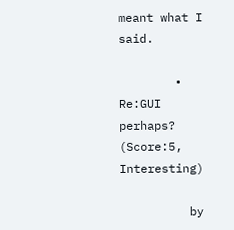meant what I said.

        • Re:GUI perhaps? (Score:5, Interesting)

          by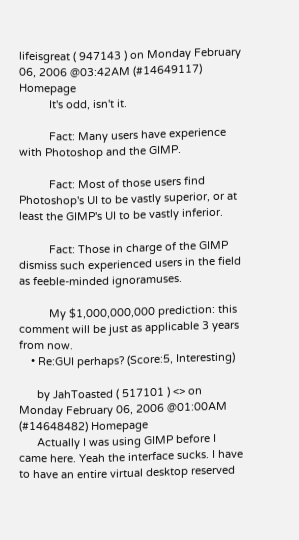lifeisgreat ( 947143 ) on Monday February 06, 2006 @03:42AM (#14649117) Homepage
          It's odd, isn't it.

          Fact: Many users have experience with Photoshop and the GIMP.

          Fact: Most of those users find Photoshop's UI to be vastly superior, or at least the GIMP's UI to be vastly inferior.

          Fact: Those in charge of the GIMP dismiss such experienced users in the field as feeble-minded ignoramuses.

          My $1,000,000,000 prediction: this comment will be just as applicable 3 years from now.
    • Re:GUI perhaps? (Score:5, Interesting)

      by JahToasted ( 517101 ) <> on Monday February 06, 2006 @01:00AM (#14648482) Homepage
      Actually I was using GIMP before I came here. Yeah the interface sucks. I have to have an entire virtual desktop reserved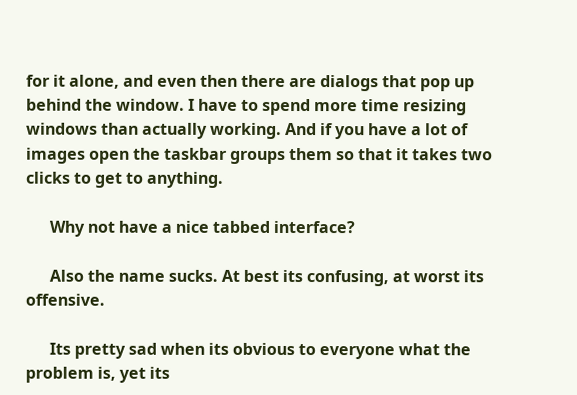for it alone, and even then there are dialogs that pop up behind the window. I have to spend more time resizing windows than actually working. And if you have a lot of images open the taskbar groups them so that it takes two clicks to get to anything.

      Why not have a nice tabbed interface?

      Also the name sucks. At best its confusing, at worst its offensive.

      Its pretty sad when its obvious to everyone what the problem is, yet its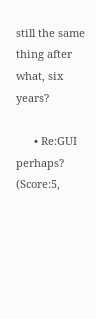still the same thing after what, six years?

      • Re:GUI perhaps? (Score:5,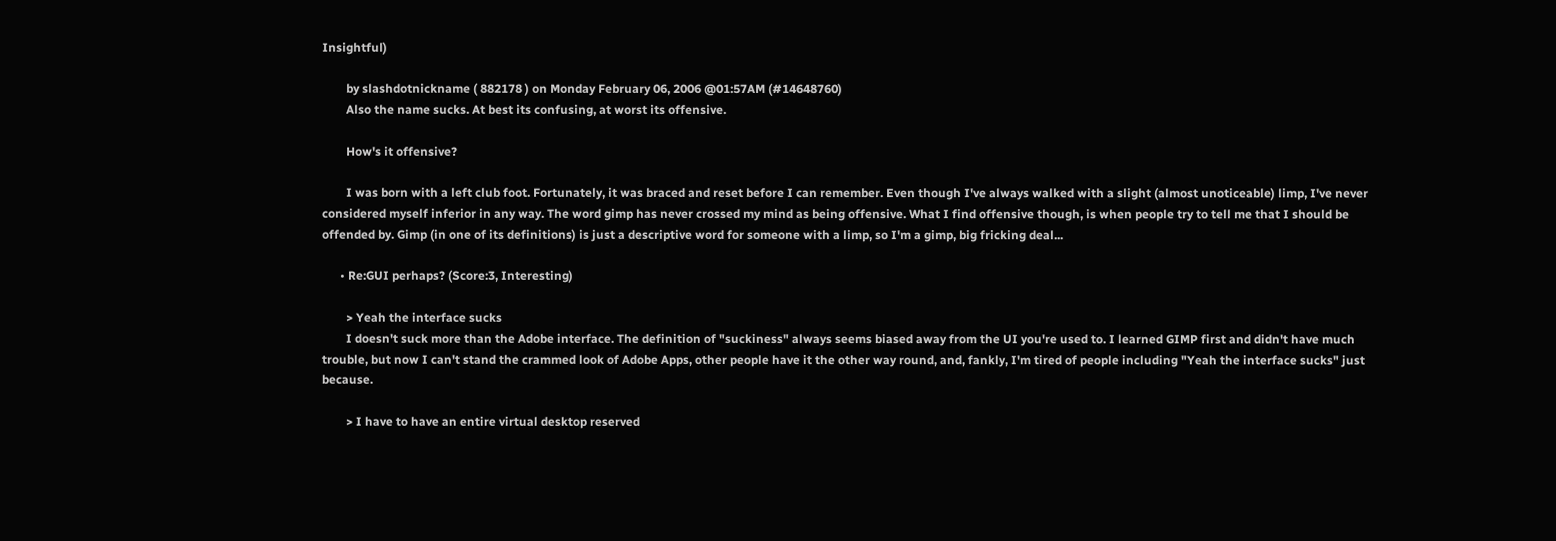Insightful)

        by slashdotnickname ( 882178 ) on Monday February 06, 2006 @01:57AM (#14648760)
        Also the name sucks. At best its confusing, at worst its offensive.

        How's it offensive?

        I was born with a left club foot. Fortunately, it was braced and reset before I can remember. Even though I've always walked with a slight (almost unoticeable) limp, I've never considered myself inferior in any way. The word gimp has never crossed my mind as being offensive. What I find offensive though, is when people try to tell me that I should be offended by. Gimp (in one of its definitions) is just a descriptive word for someone with a limp, so I'm a gimp, big fricking deal...

      • Re:GUI perhaps? (Score:3, Interesting)

        > Yeah the interface sucks
        I doesn't suck more than the Adobe interface. The definition of "suckiness" always seems biased away from the UI you're used to. I learned GIMP first and didn't have much trouble, but now I can't stand the crammed look of Adobe Apps, other people have it the other way round, and, fankly, I'm tired of people including "Yeah the interface sucks" just because.

        > I have to have an entire virtual desktop reserved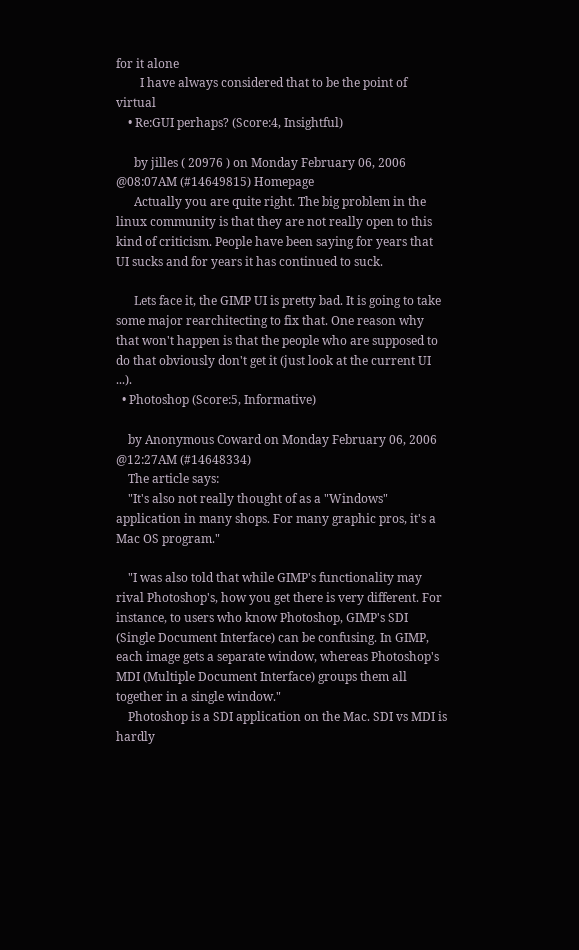for it alone
        I have always considered that to be the point of virtual
    • Re:GUI perhaps? (Score:4, Insightful)

      by jilles ( 20976 ) on Monday February 06, 2006 @08:07AM (#14649815) Homepage
      Actually you are quite right. The big problem in the linux community is that they are not really open to this kind of criticism. People have been saying for years that UI sucks and for years it has continued to suck.

      Lets face it, the GIMP UI is pretty bad. It is going to take some major rearchitecting to fix that. One reason why that won't happen is that the people who are supposed to do that obviously don't get it (just look at the current UI ...).
  • Photoshop (Score:5, Informative)

    by Anonymous Coward on Monday February 06, 2006 @12:27AM (#14648334)
    The article says:
    "It's also not really thought of as a "Windows" application in many shops. For many graphic pros, it's a Mac OS program."

    "I was also told that while GIMP's functionality may rival Photoshop's, how you get there is very different. For instance, to users who know Photoshop, GIMP's SDI (Single Document Interface) can be confusing. In GIMP, each image gets a separate window, whereas Photoshop's MDI (Multiple Document Interface) groups them all together in a single window."
    Photoshop is a SDI application on the Mac. SDI vs MDI is hardly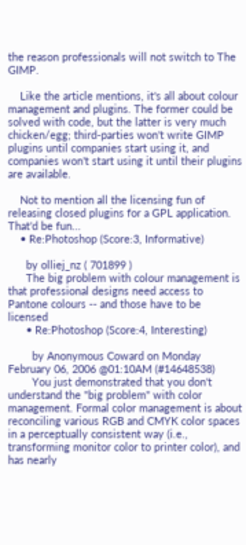the reason professionals will not switch to The GIMP.

    Like the article mentions, it's all about colour management and plugins. The former could be solved with code, but the latter is very much chicken/egg; third-parties won't write GIMP plugins until companies start using it, and companies won't start using it until their plugins are available.

    Not to mention all the licensing fun of releasing closed plugins for a GPL application. That'd be fun...
    • Re:Photoshop (Score:3, Informative)

      by olliej_nz ( 701899 )
      The big problem with colour management is that professional designs need access to Pantone colours -- and those have to be licensed
      • Re:Photoshop (Score:4, Interesting)

        by Anonymous Coward on Monday February 06, 2006 @01:10AM (#14648538)
        You just demonstrated that you don't understand the "big problem" with color management. Formal color management is about reconciling various RGB and CMYK color spaces in a perceptually consistent way (i.e., transforming monitor color to printer color), and has nearly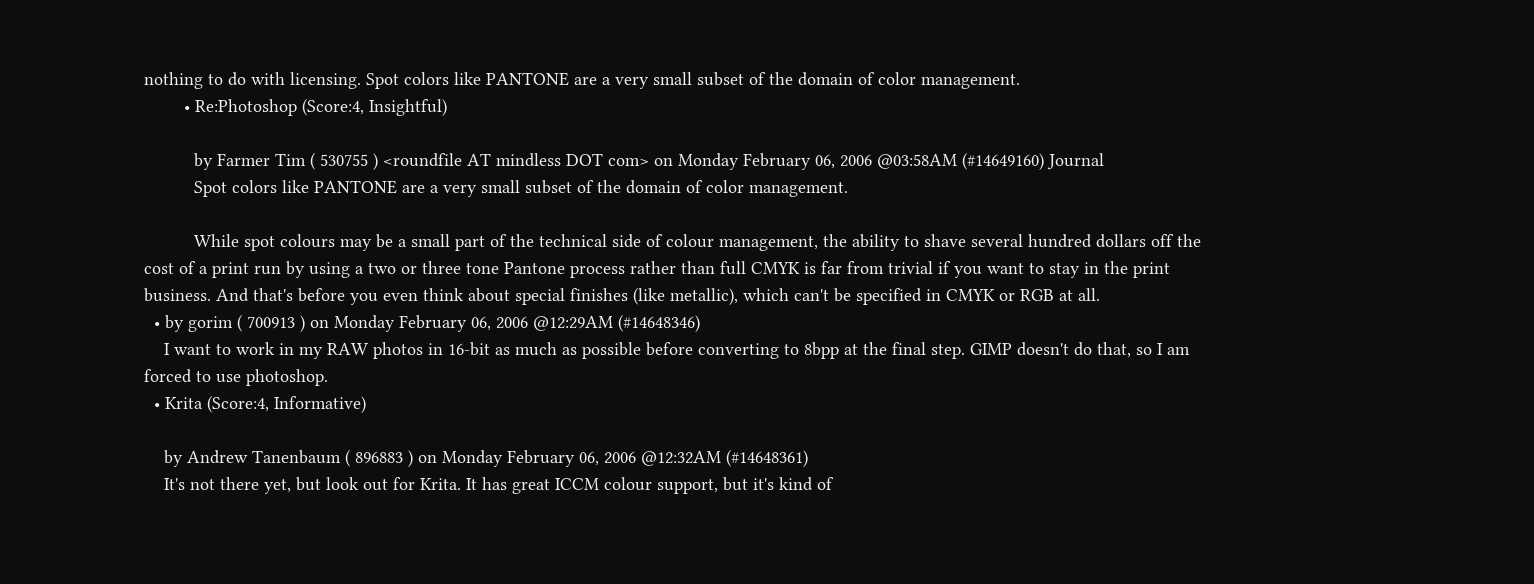nothing to do with licensing. Spot colors like PANTONE are a very small subset of the domain of color management.
        • Re:Photoshop (Score:4, Insightful)

          by Farmer Tim ( 530755 ) <roundfile AT mindless DOT com> on Monday February 06, 2006 @03:58AM (#14649160) Journal
          Spot colors like PANTONE are a very small subset of the domain of color management.

          While spot colours may be a small part of the technical side of colour management, the ability to shave several hundred dollars off the cost of a print run by using a two or three tone Pantone process rather than full CMYK is far from trivial if you want to stay in the print business. And that's before you even think about special finishes (like metallic), which can't be specified in CMYK or RGB at all.
  • by gorim ( 700913 ) on Monday February 06, 2006 @12:29AM (#14648346)
    I want to work in my RAW photos in 16-bit as much as possible before converting to 8bpp at the final step. GIMP doesn't do that, so I am forced to use photoshop.
  • Krita (Score:4, Informative)

    by Andrew Tanenbaum ( 896883 ) on Monday February 06, 2006 @12:32AM (#14648361)
    It's not there yet, but look out for Krita. It has great ICCM colour support, but it's kind of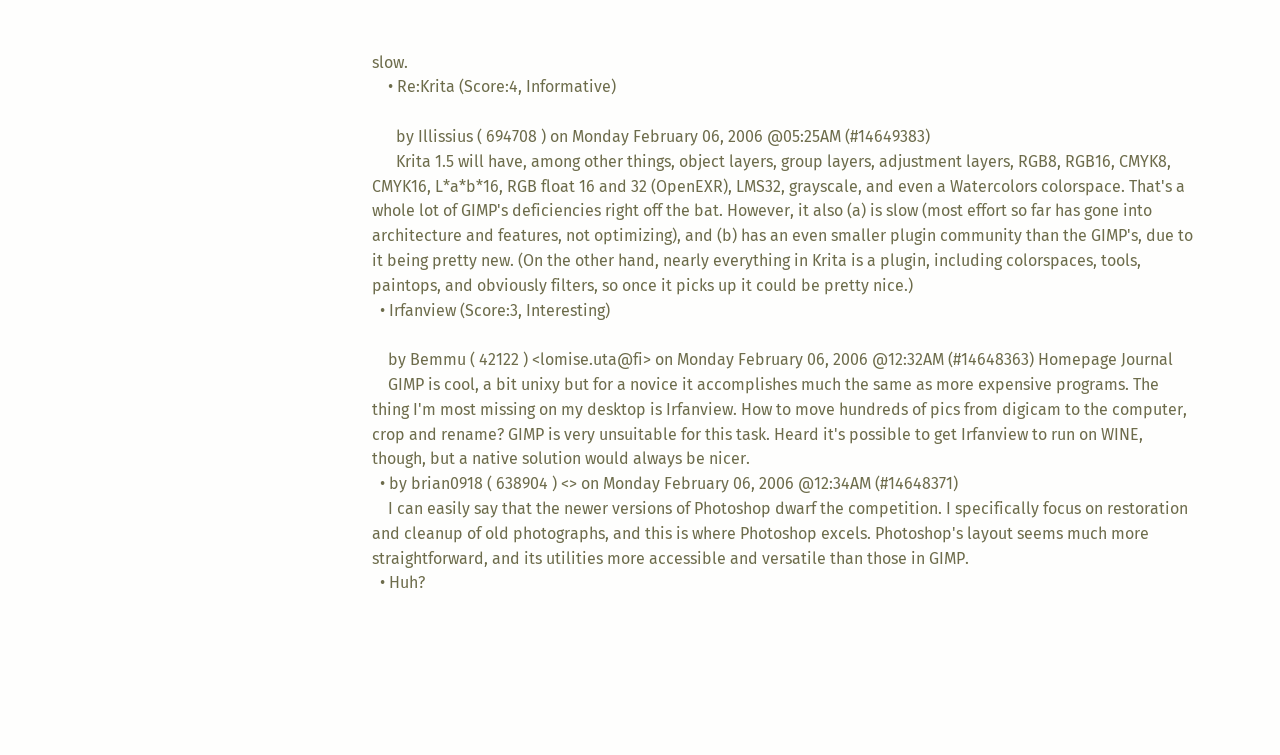slow.
    • Re:Krita (Score:4, Informative)

      by Illissius ( 694708 ) on Monday February 06, 2006 @05:25AM (#14649383)
      Krita 1.5 will have, among other things, object layers, group layers, adjustment layers, RGB8, RGB16, CMYK8, CMYK16, L*a*b*16, RGB float 16 and 32 (OpenEXR), LMS32, grayscale, and even a Watercolors colorspace. That's a whole lot of GIMP's deficiencies right off the bat. However, it also (a) is slow (most effort so far has gone into architecture and features, not optimizing), and (b) has an even smaller plugin community than the GIMP's, due to it being pretty new. (On the other hand, nearly everything in Krita is a plugin, including colorspaces, tools, paintops, and obviously filters, so once it picks up it could be pretty nice.)
  • Irfanview (Score:3, Interesting)

    by Bemmu ( 42122 ) <lomise.uta@fi> on Monday February 06, 2006 @12:32AM (#14648363) Homepage Journal
    GIMP is cool, a bit unixy but for a novice it accomplishes much the same as more expensive programs. The thing I'm most missing on my desktop is Irfanview. How to move hundreds of pics from digicam to the computer, crop and rename? GIMP is very unsuitable for this task. Heard it's possible to get Irfanview to run on WINE, though, but a native solution would always be nicer.
  • by brian0918 ( 638904 ) <> on Monday February 06, 2006 @12:34AM (#14648371)
    I can easily say that the newer versions of Photoshop dwarf the competition. I specifically focus on restoration and cleanup of old photographs, and this is where Photoshop excels. Photoshop's layout seems much more straightforward, and its utilities more accessible and versatile than those in GIMP.
  • Huh?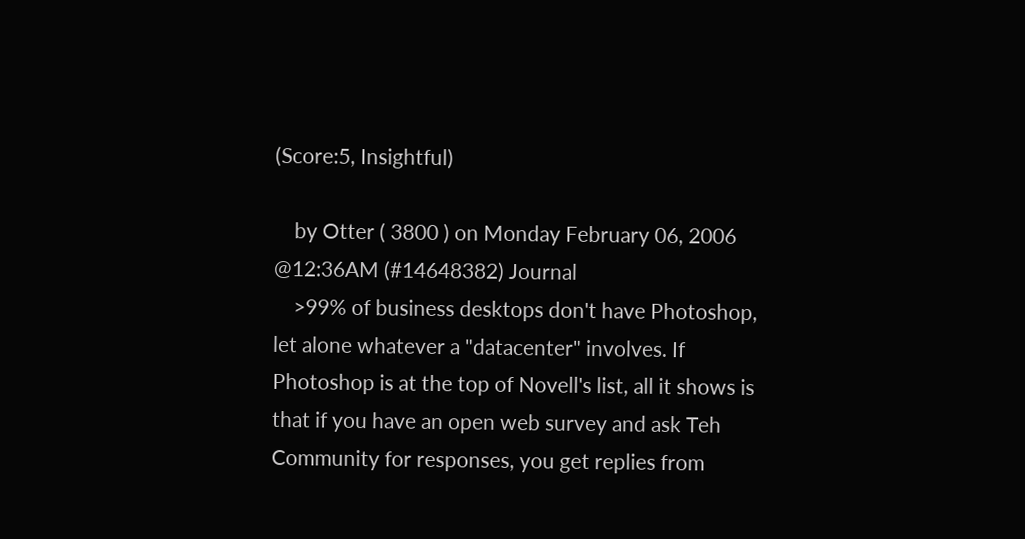(Score:5, Insightful)

    by Otter ( 3800 ) on Monday February 06, 2006 @12:36AM (#14648382) Journal
    >99% of business desktops don't have Photoshop, let alone whatever a "datacenter" involves. If Photoshop is at the top of Novell's list, all it shows is that if you have an open web survey and ask Teh Community for responses, you get replies from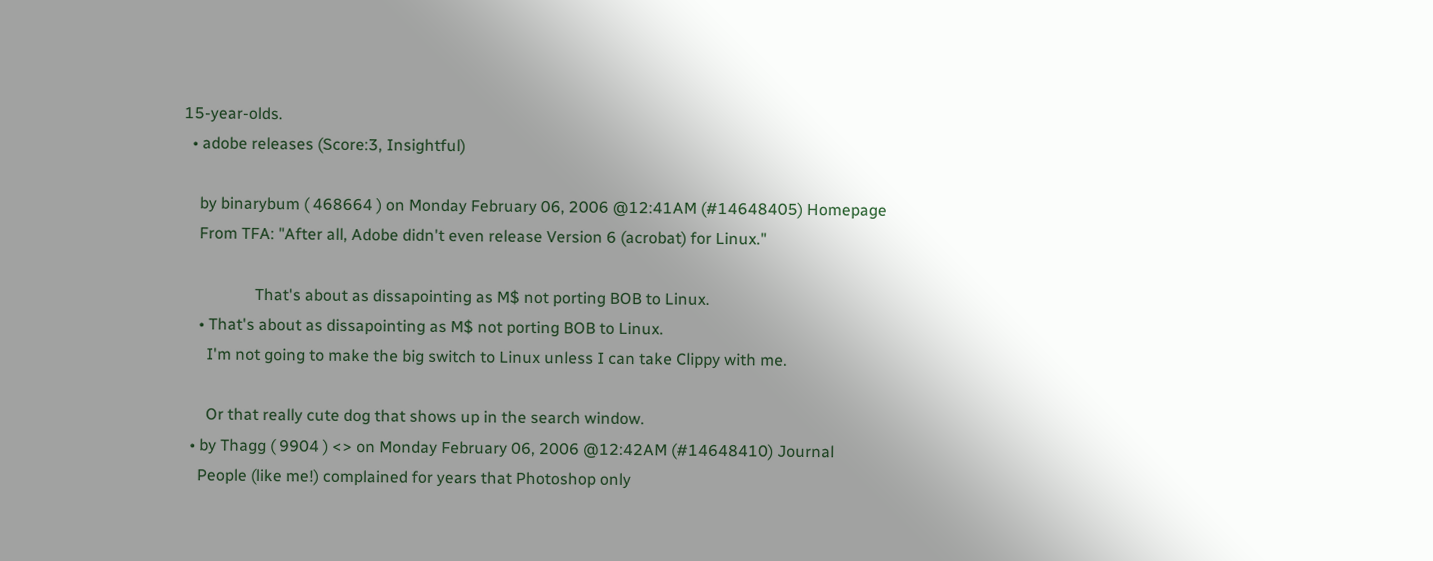15-year-olds.
  • adobe releases (Score:3, Insightful)

    by binarybum ( 468664 ) on Monday February 06, 2006 @12:41AM (#14648405) Homepage
    From TFA: "After all, Adobe didn't even release Version 6 (acrobat) for Linux."

                  That's about as dissapointing as M$ not porting BOB to Linux.
    • That's about as dissapointing as M$ not porting BOB to Linux.
      I'm not going to make the big switch to Linux unless I can take Clippy with me.

      Or that really cute dog that shows up in the search window.
  • by Thagg ( 9904 ) <> on Monday February 06, 2006 @12:42AM (#14648410) Journal
    People (like me!) complained for years that Photoshop only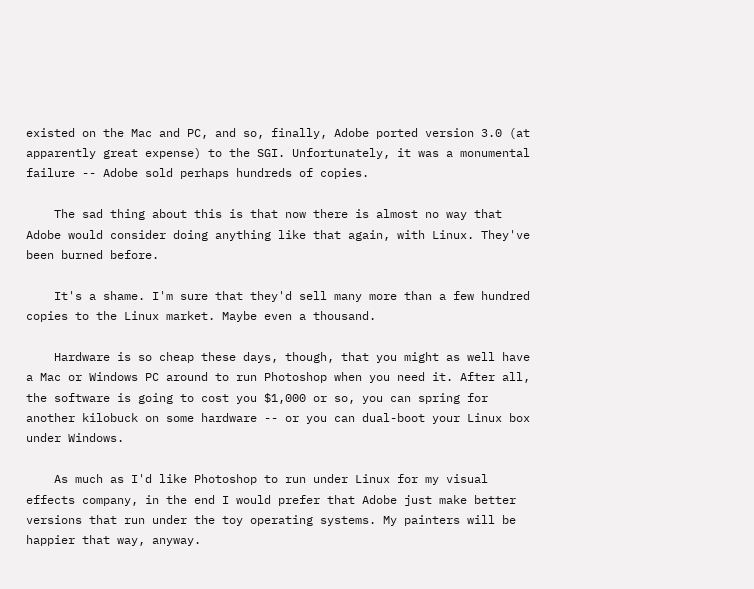existed on the Mac and PC, and so, finally, Adobe ported version 3.0 (at apparently great expense) to the SGI. Unfortunately, it was a monumental failure -- Adobe sold perhaps hundreds of copies.

    The sad thing about this is that now there is almost no way that Adobe would consider doing anything like that again, with Linux. They've been burned before.

    It's a shame. I'm sure that they'd sell many more than a few hundred copies to the Linux market. Maybe even a thousand.

    Hardware is so cheap these days, though, that you might as well have a Mac or Windows PC around to run Photoshop when you need it. After all, the software is going to cost you $1,000 or so, you can spring for another kilobuck on some hardware -- or you can dual-boot your Linux box under Windows.

    As much as I'd like Photoshop to run under Linux for my visual effects company, in the end I would prefer that Adobe just make better versions that run under the toy operating systems. My painters will be happier that way, anyway.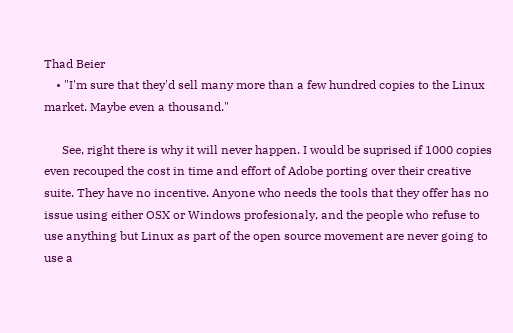Thad Beier
    • "I'm sure that they'd sell many more than a few hundred copies to the Linux market. Maybe even a thousand."

      See, right there is why it will never happen. I would be suprised if 1000 copies even recouped the cost in time and effort of Adobe porting over their creative suite. They have no incentive. Anyone who needs the tools that they offer has no issue using either OSX or Windows profesionaly, and the people who refuse to use anything but Linux as part of the open source movement are never going to use a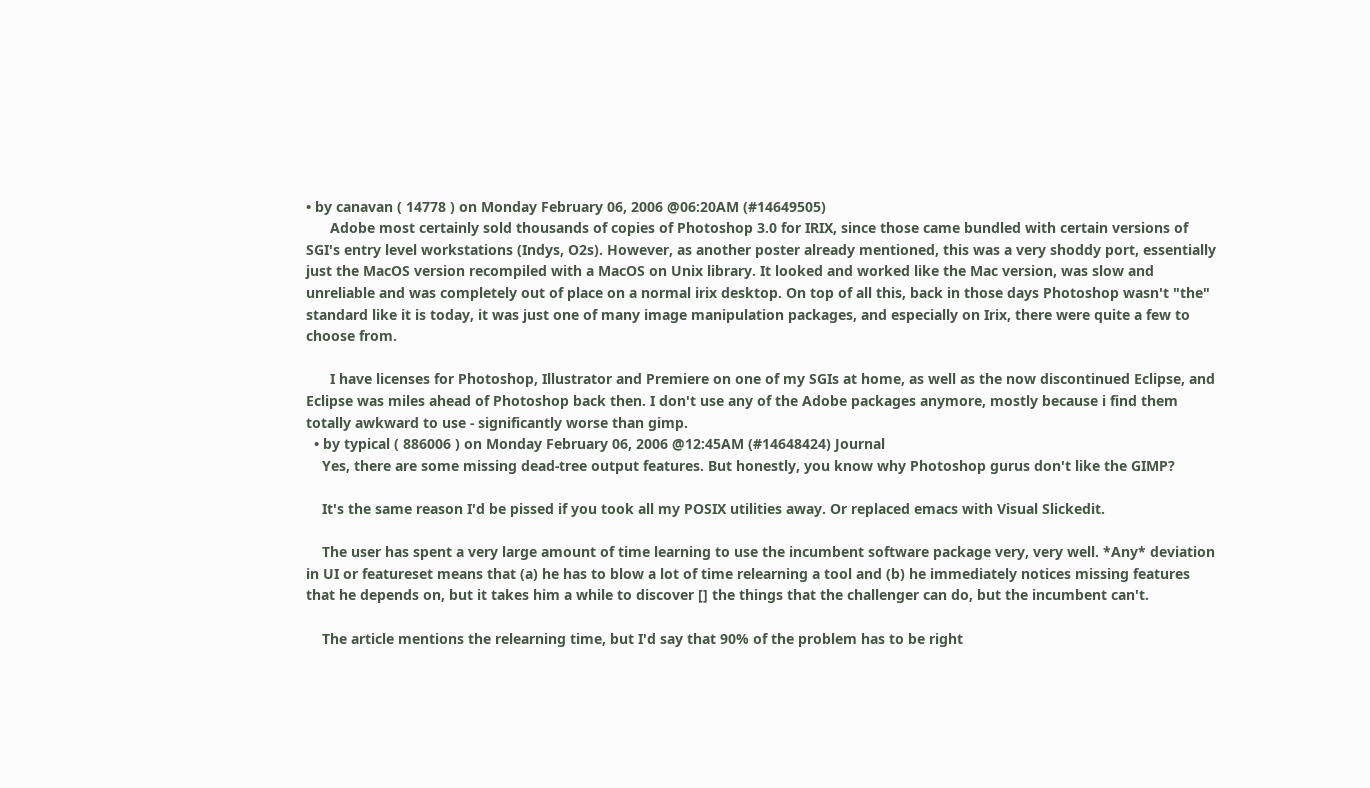• by canavan ( 14778 ) on Monday February 06, 2006 @06:20AM (#14649505)
      Adobe most certainly sold thousands of copies of Photoshop 3.0 for IRIX, since those came bundled with certain versions of SGI's entry level workstations (Indys, O2s). However, as another poster already mentioned, this was a very shoddy port, essentially just the MacOS version recompiled with a MacOS on Unix library. It looked and worked like the Mac version, was slow and unreliable and was completely out of place on a normal irix desktop. On top of all this, back in those days Photoshop wasn't "the" standard like it is today, it was just one of many image manipulation packages, and especially on Irix, there were quite a few to choose from.

      I have licenses for Photoshop, Illustrator and Premiere on one of my SGIs at home, as well as the now discontinued Eclipse, and Eclipse was miles ahead of Photoshop back then. I don't use any of the Adobe packages anymore, mostly because i find them totally awkward to use - significantly worse than gimp.
  • by typical ( 886006 ) on Monday February 06, 2006 @12:45AM (#14648424) Journal
    Yes, there are some missing dead-tree output features. But honestly, you know why Photoshop gurus don't like the GIMP?

    It's the same reason I'd be pissed if you took all my POSIX utilities away. Or replaced emacs with Visual Slickedit.

    The user has spent a very large amount of time learning to use the incumbent software package very, very well. *Any* deviation in UI or featureset means that (a) he has to blow a lot of time relearning a tool and (b) he immediately notices missing features that he depends on, but it takes him a while to discover [] the things that the challenger can do, but the incumbent can't.

    The article mentions the relearning time, but I'd say that 90% of the problem has to be right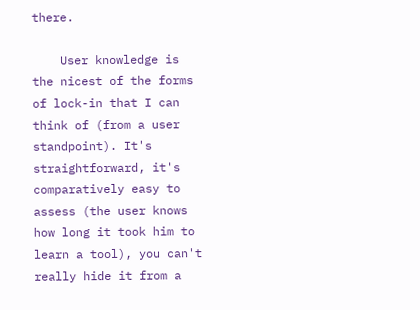there.

    User knowledge is the nicest of the forms of lock-in that I can think of (from a user standpoint). It's straightforward, it's comparatively easy to assess (the user knows how long it took him to learn a tool), you can't really hide it from a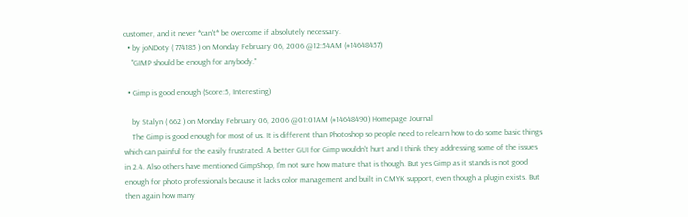customer, and it never *can't* be overcome if absolutely necessary.
  • by joNDoty ( 774185 ) on Monday February 06, 2006 @12:54AM (#14648457)
    "GIMP should be enough for anybody."

  • Gimp is good enough (Score:5, Interesting)

    by Stalyn ( 662 ) on Monday February 06, 2006 @01:01AM (#14648490) Homepage Journal
    The Gimp is good enough for most of us. It is different than Photoshop so people need to relearn how to do some basic things which can painful for the easily frustrated. A better GUI for Gimp wouldn't hurt and I think they addressing some of the issues in 2.4. Also others have mentioned GimpShop, I'm not sure how mature that is though. But yes Gimp as it stands is not good enough for photo professionals because it lacks color management and built in CMYK support, even though a plugin exists. But then again how many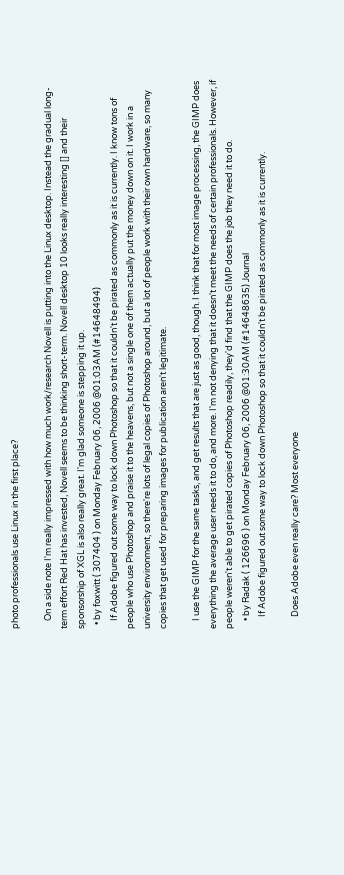photo professionals use Linux in the first place?

    On a side note I'm really impressed with how much work/research Novell is putting into the Linux desktop. Instead the gradual long-term effort Red Hat has invested, Novell seems to be thinking short-term. Novell desktop 10 looks really interesting [] and their sponsorship of XGL is also really great. I'm glad someone is stepping it up.
  • by foxwitt ( 307404 ) on Monday February 06, 2006 @01:03AM (#14648494)
    If Adobe figured out some way to lock down Photoshop so that it couldn't be pirated as commonly as it is currently. I know tons of people who use Photoshop and praise it to the heavens, but not a single one of them actually put the money down on it. I work in a university environment, so there're lots of legal copies of Photoshop around, but a lot of people work with their own hardware, so many copies that get used for preparing images for publication aren't legitimate.

    I use the GIMP for the same tasks, and get results that are just as good, though. I think that for most image processing, the GIMP does everything the average user needs it to do, and more. I'm not denying that it doesn't meet the needs of certain professionals. However, if people weren't able to get pirated copies of Photoshop readily, they'd find that the GIMP does the job they need it to do.
    • by Radak ( 126696 ) on Monday February 06, 2006 @01:30AM (#14648635) Journal
      If Adobe figured out some way to lock down Photoshop so that it couldn't be pirated as commonly as it is currently.

      Does Adobe even really care? Most everyone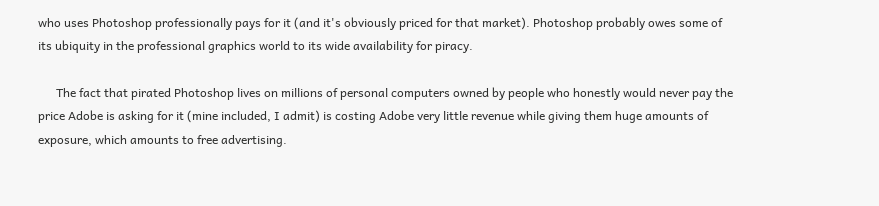who uses Photoshop professionally pays for it (and it's obviously priced for that market). Photoshop probably owes some of its ubiquity in the professional graphics world to its wide availability for piracy.

      The fact that pirated Photoshop lives on millions of personal computers owned by people who honestly would never pay the price Adobe is asking for it (mine included, I admit) is costing Adobe very little revenue while giving them huge amounts of exposure, which amounts to free advertising.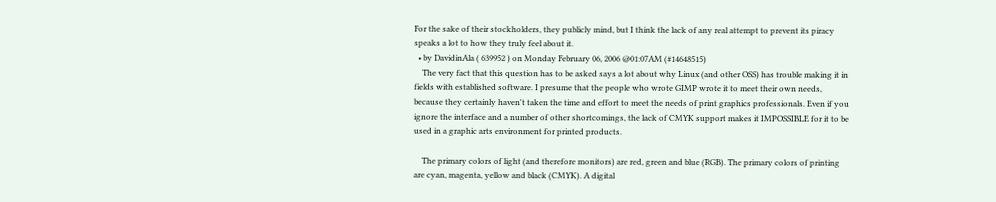For the sake of their stockholders, they publicly mind, but I think the lack of any real attempt to prevent its piracy speaks a lot to how they truly feel about it.
  • by DavidinAla ( 639952 ) on Monday February 06, 2006 @01:07AM (#14648515)
    The very fact that this question has to be asked says a lot about why Linux (and other OSS) has trouble making it in fields with established software. I presume that the people who wrote GIMP wrote it to meet their own needs, because they certainly haven't taken the time and effort to meet the needs of print graphics professionals. Even if you ignore the interface and a number of other shortcomings, the lack of CMYK support makes it IMPOSSIBLE for it to be used in a graphic arts environment for printed products.

    The primary colors of light (and therefore monitors) are red, green and blue (RGB). The primary colors of printing are cyan, magenta, yellow and black (CMYK). A digital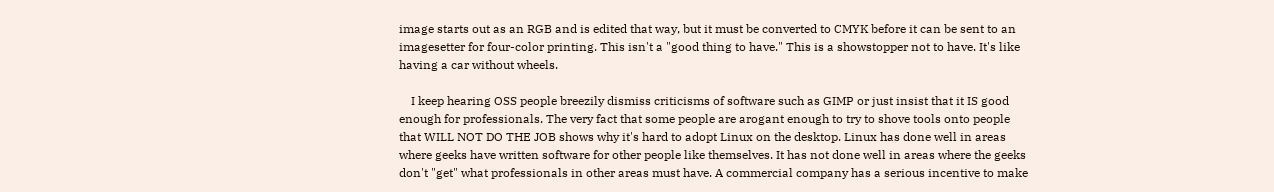image starts out as an RGB and is edited that way, but it must be converted to CMYK before it can be sent to an imagesetter for four-color printing. This isn't a "good thing to have." This is a showstopper not to have. It's like having a car without wheels.

    I keep hearing OSS people breezily dismiss criticisms of software such as GIMP or just insist that it IS good enough for professionals. The very fact that some people are arogant enough to try to shove tools onto people that WILL NOT DO THE JOB shows why it's hard to adopt Linux on the desktop. Linux has done well in areas where geeks have written software for other people like themselves. It has not done well in areas where the geeks don't "get" what professionals in other areas must have. A commercial company has a serious incentive to make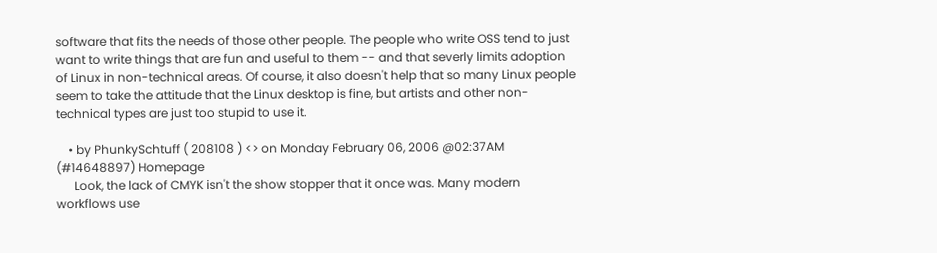software that fits the needs of those other people. The people who write OSS tend to just want to write things that are fun and useful to them -- and that severly limits adoption of Linux in non-technical areas. Of course, it also doesn't help that so many Linux people seem to take the attitude that the Linux desktop is fine, but artists and other non-technical types are just too stupid to use it.

    • by PhunkySchtuff ( 208108 ) <> on Monday February 06, 2006 @02:37AM (#14648897) Homepage
      Look, the lack of CMYK isn't the show stopper that it once was. Many modern workflows use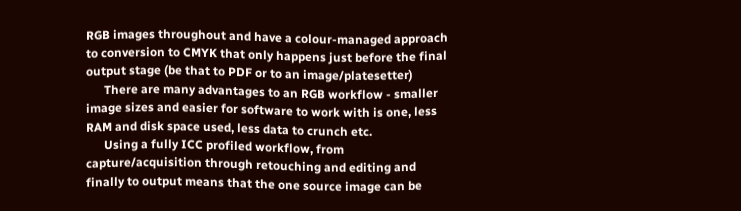RGB images throughout and have a colour-managed approach to conversion to CMYK that only happens just before the final output stage (be that to PDF or to an image/platesetter)
      There are many advantages to an RGB workflow - smaller image sizes and easier for software to work with is one, less RAM and disk space used, less data to crunch etc.
      Using a fully ICC profiled workflow, from capture/acquisition through retouching and editing and finally to output means that the one source image can be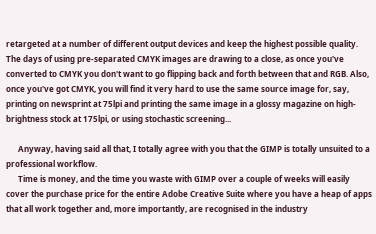retargeted at a number of different output devices and keep the highest possible quality. The days of using pre-separated CMYK images are drawing to a close, as once you've converted to CMYK you don't want to go flipping back and forth between that and RGB. Also, once you've got CMYK, you will find it very hard to use the same source image for, say, printing on newsprint at 75lpi and printing the same image in a glossy magazine on high-brightness stock at 175lpi, or using stochastic screening...

      Anyway, having said all that, I totally agree with you that the GIMP is totally unsuited to a professional workflow.
      Time is money, and the time you waste with GIMP over a couple of weeks will easily cover the purchase price for the entire Adobe Creative Suite where you have a heap of apps that all work together and, more importantly, are recognised in the industry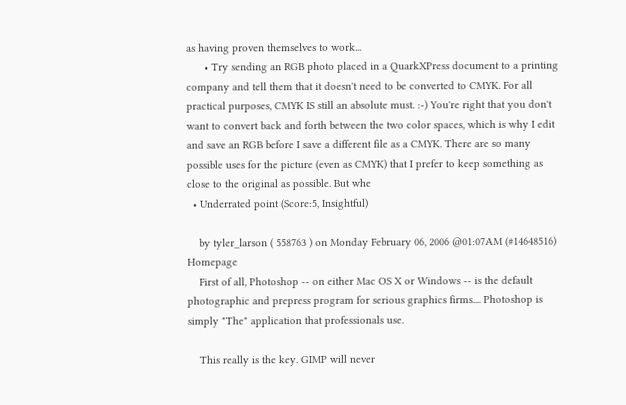as having proven themselves to work...
      • Try sending an RGB photo placed in a QuarkXPress document to a printing company and tell them that it doesn't need to be converted to CMYK. For all practical purposes, CMYK IS still an absolute must. :-) You're right that you don't want to convert back and forth between the two color spaces, which is why I edit and save an RGB before I save a different file as a CMYK. There are so many possible uses for the picture (even as CMYK) that I prefer to keep something as close to the original as possible. But whe
  • Underrated point (Score:5, Insightful)

    by tyler_larson ( 558763 ) on Monday February 06, 2006 @01:07AM (#14648516) Homepage
    First of all, Photoshop -- on either Mac OS X or Windows -- is the default photographic and prepress program for serious graphics firms.... Photoshop is simply "The" application that professionals use.

    This really is the key. GIMP will never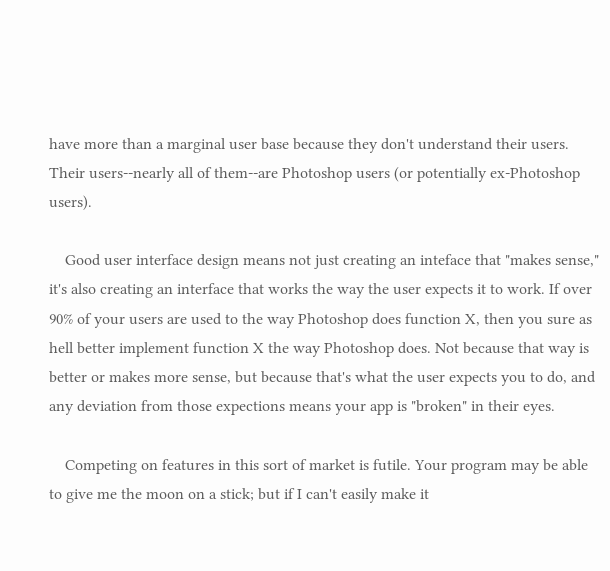have more than a marginal user base because they don't understand their users. Their users--nearly all of them--are Photoshop users (or potentially ex-Photoshop users).

    Good user interface design means not just creating an inteface that "makes sense," it's also creating an interface that works the way the user expects it to work. If over 90% of your users are used to the way Photoshop does function X, then you sure as hell better implement function X the way Photoshop does. Not because that way is better or makes more sense, but because that's what the user expects you to do, and any deviation from those expections means your app is "broken" in their eyes.

    Competing on features in this sort of market is futile. Your program may be able to give me the moon on a stick; but if I can't easily make it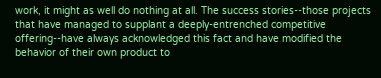work, it might as well do nothing at all. The success stories--those projects that have managed to supplant a deeply-entrenched competitive offering--have always acknowledged this fact and have modified the behavior of their own product to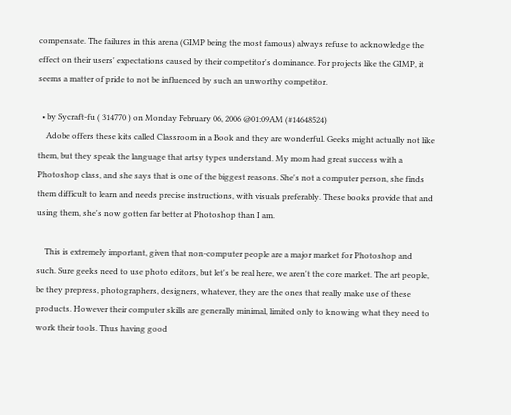compensate. The failures in this arena (GIMP being the most famous) always refuse to acknowledge the effect on their users' expectations caused by their competitor's dominance. For projects like the GIMP, it seems a matter of pride to not be influenced by such an unworthy competitor.

  • by Sycraft-fu ( 314770 ) on Monday February 06, 2006 @01:09AM (#14648524)
    Adobe offers these kits called Classroom in a Book and they are wonderful. Geeks might actually not like them, but they speak the language that artsy types understand. My mom had great success with a Photoshop class, and she says that is one of the biggest reasons. She's not a computer person, she finds them difficult to learn and needs precise instructions, with visuals preferably. These books provide that and using them, she's now gotten far better at Photoshop than I am.

    This is extremely important, given that non-computer people are a major market for Photoshop and such. Sure geeks need to use photo editors, but let's be real here, we aren't the core market. The art people, be they prepress, photographers, designers, whatever, they are the ones that really make use of these products. However their computer skills are generally minimal, limited only to knowing what they need to work their tools. Thus having good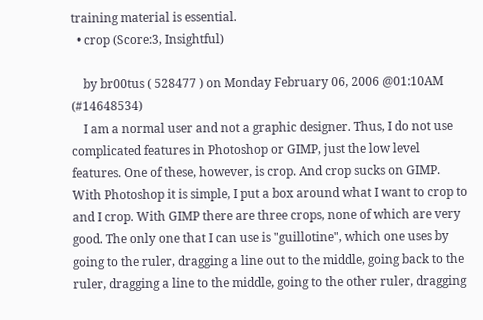training material is essential.
  • crop (Score:3, Insightful)

    by br00tus ( 528477 ) on Monday February 06, 2006 @01:10AM (#14648534)
    I am a normal user and not a graphic designer. Thus, I do not use complicated features in Photoshop or GIMP, just the low level features. One of these, however, is crop. And crop sucks on GIMP. With Photoshop it is simple, I put a box around what I want to crop to and I crop. With GIMP there are three crops, none of which are very good. The only one that I can use is "guillotine", which one uses by going to the ruler, dragging a line out to the middle, going back to the ruler, dragging a line to the middle, going to the other ruler, dragging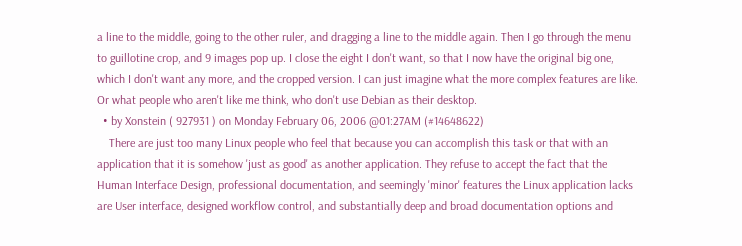a line to the middle, going to the other ruler, and dragging a line to the middle again. Then I go through the menu to guillotine crop, and 9 images pop up. I close the eight I don't want, so that I now have the original big one, which I don't want any more, and the cropped version. I can just imagine what the more complex features are like. Or what people who aren't like me think, who don't use Debian as their desktop.
  • by Xonstein ( 927931 ) on Monday February 06, 2006 @01:27AM (#14648622)
    There are just too many Linux people who feel that because you can accomplish this task or that with an application that it is somehow 'just as good' as another application. They refuse to accept the fact that the Human Interface Design, professional documentation, and seemingly 'minor' features the Linux application lacks are User interface, designed workflow control, and substantially deep and broad documentation options and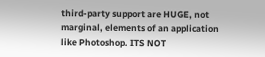third-party support are HUGE, not marginal, elements of an application like Photoshop. ITS NOT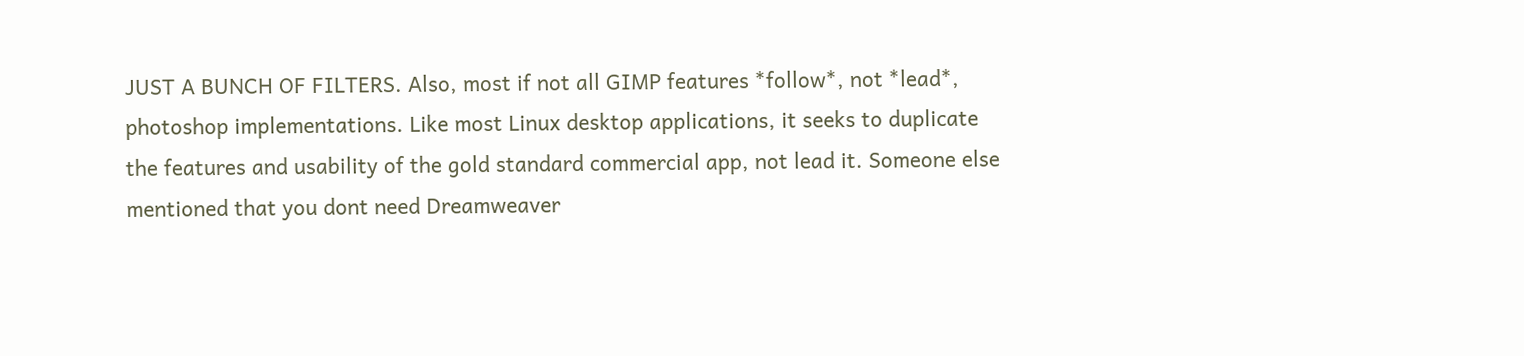JUST A BUNCH OF FILTERS. Also, most if not all GIMP features *follow*, not *lead*, photoshop implementations. Like most Linux desktop applications, it seeks to duplicate the features and usability of the gold standard commercial app, not lead it. Someone else mentioned that you dont need Dreamweaver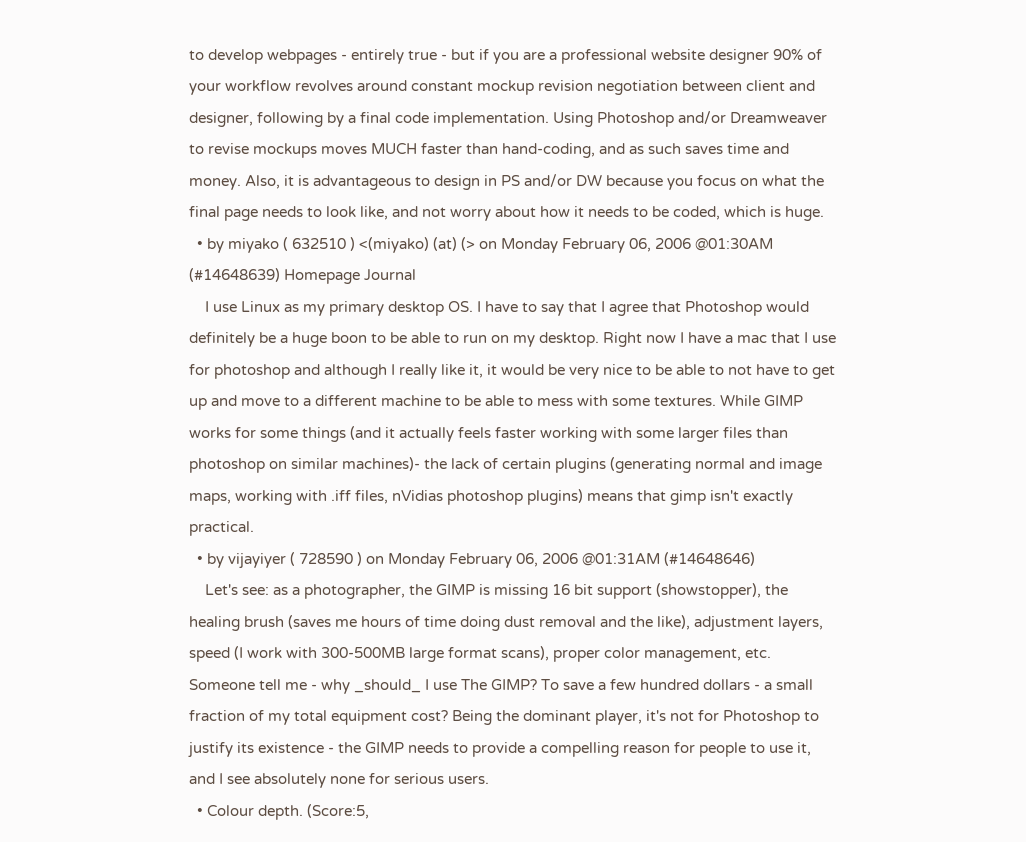to develop webpages - entirely true - but if you are a professional website designer 90% of your workflow revolves around constant mockup revision negotiation between client and designer, following by a final code implementation. Using Photoshop and/or Dreamweaver to revise mockups moves MUCH faster than hand-coding, and as such saves time and money. Also, it is advantageous to design in PS and/or DW because you focus on what the final page needs to look like, and not worry about how it needs to be coded, which is huge.
  • by miyako ( 632510 ) <(miyako) (at) (> on Monday February 06, 2006 @01:30AM (#14648639) Homepage Journal
    I use Linux as my primary desktop OS. I have to say that I agree that Photoshop would definitely be a huge boon to be able to run on my desktop. Right now I have a mac that I use for photoshop and although I really like it, it would be very nice to be able to not have to get up and move to a different machine to be able to mess with some textures. While GIMP works for some things (and it actually feels faster working with some larger files than photoshop on similar machines)- the lack of certain plugins (generating normal and image maps, working with .iff files, nVidias photoshop plugins) means that gimp isn't exactly practical.
  • by vijayiyer ( 728590 ) on Monday February 06, 2006 @01:31AM (#14648646)
    Let's see: as a photographer, the GIMP is missing 16 bit support (showstopper), the healing brush (saves me hours of time doing dust removal and the like), adjustment layers, speed (I work with 300-500MB large format scans), proper color management, etc. Someone tell me - why _should_ I use The GIMP? To save a few hundred dollars - a small fraction of my total equipment cost? Being the dominant player, it's not for Photoshop to justify its existence - the GIMP needs to provide a compelling reason for people to use it, and I see absolutely none for serious users.
  • Colour depth. (Score:5,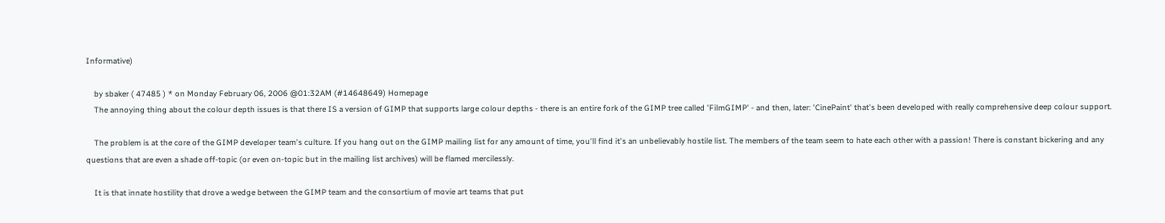Informative)

    by sbaker ( 47485 ) * on Monday February 06, 2006 @01:32AM (#14648649) Homepage
    The annoying thing about the colour depth issues is that there IS a version of GIMP that supports large colour depths - there is an entire fork of the GIMP tree called 'FilmGIMP' - and then, later: 'CinePaint' that's been developed with really comprehensive deep colour support.

    The problem is at the core of the GIMP developer team's culture. If you hang out on the GIMP mailing list for any amount of time, you'll find it's an unbelievably hostile list. The members of the team seem to hate each other with a passion! There is constant bickering and any questions that are even a shade off-topic (or even on-topic but in the mailing list archives) will be flamed mercilessly.

    It is that innate hostility that drove a wedge between the GIMP team and the consortium of movie art teams that put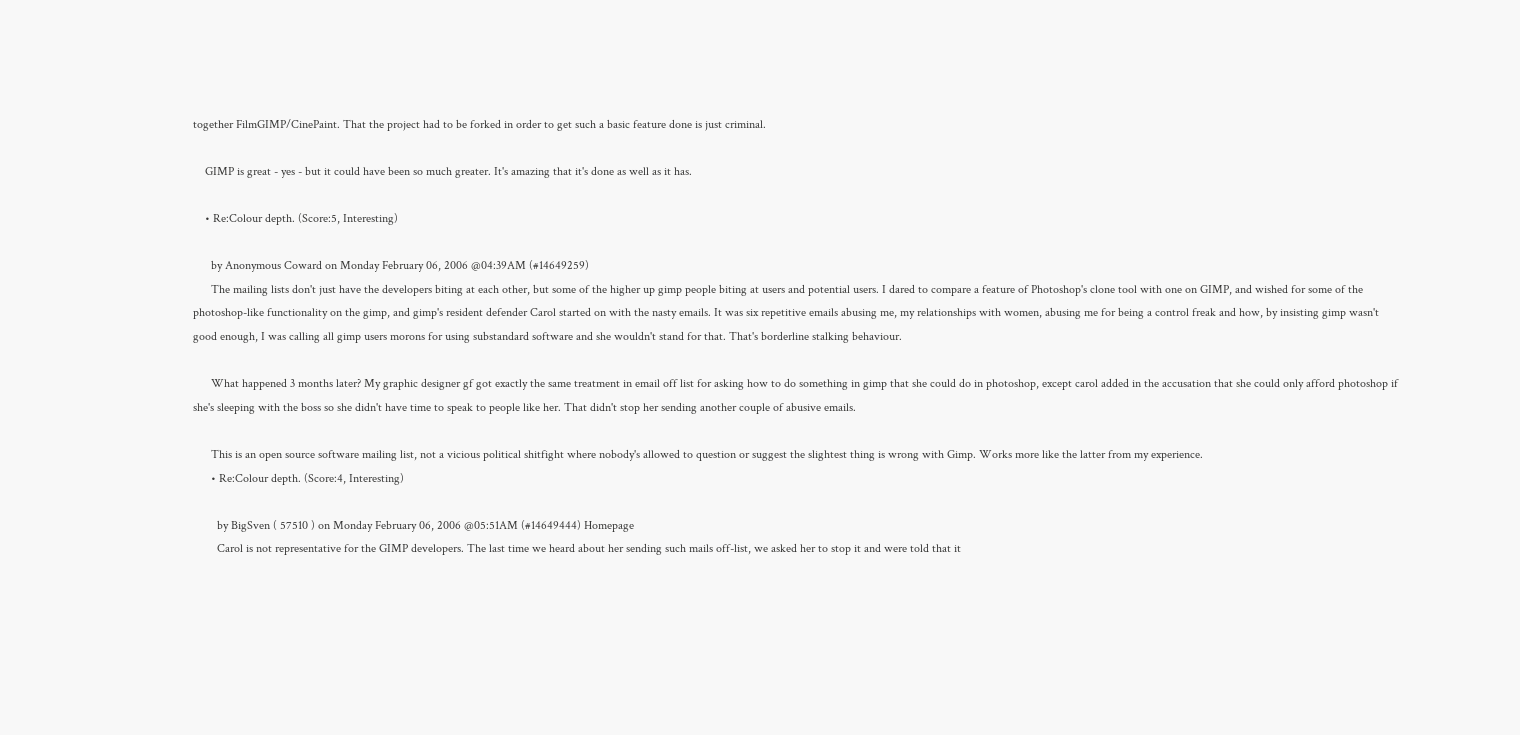together FilmGIMP/CinePaint. That the project had to be forked in order to get such a basic feature done is just criminal.

    GIMP is great - yes - but it could have been so much greater. It's amazing that it's done as well as it has.

    • Re:Colour depth. (Score:5, Interesting)

      by Anonymous Coward on Monday February 06, 2006 @04:39AM (#14649259)
      The mailing lists don't just have the developers biting at each other, but some of the higher up gimp people biting at users and potential users. I dared to compare a feature of Photoshop's clone tool with one on GIMP, and wished for some of the photoshop-like functionality on the gimp, and gimp's resident defender Carol started on with the nasty emails. It was six repetitive emails abusing me, my relationships with women, abusing me for being a control freak and how, by insisting gimp wasn't good enough, I was calling all gimp users morons for using substandard software and she wouldn't stand for that. That's borderline stalking behaviour.

      What happened 3 months later? My graphic designer gf got exactly the same treatment in email off list for asking how to do something in gimp that she could do in photoshop, except carol added in the accusation that she could only afford photoshop if she's sleeping with the boss so she didn't have time to speak to people like her. That didn't stop her sending another couple of abusive emails.

      This is an open source software mailing list, not a vicious political shitfight where nobody's allowed to question or suggest the slightest thing is wrong with Gimp. Works more like the latter from my experience.
      • Re:Colour depth. (Score:4, Interesting)

        by BigSven ( 57510 ) on Monday February 06, 2006 @05:51AM (#14649444) Homepage
        Carol is not representative for the GIMP developers. The last time we heard about her sending such mails off-list, we asked her to stop it and were told that it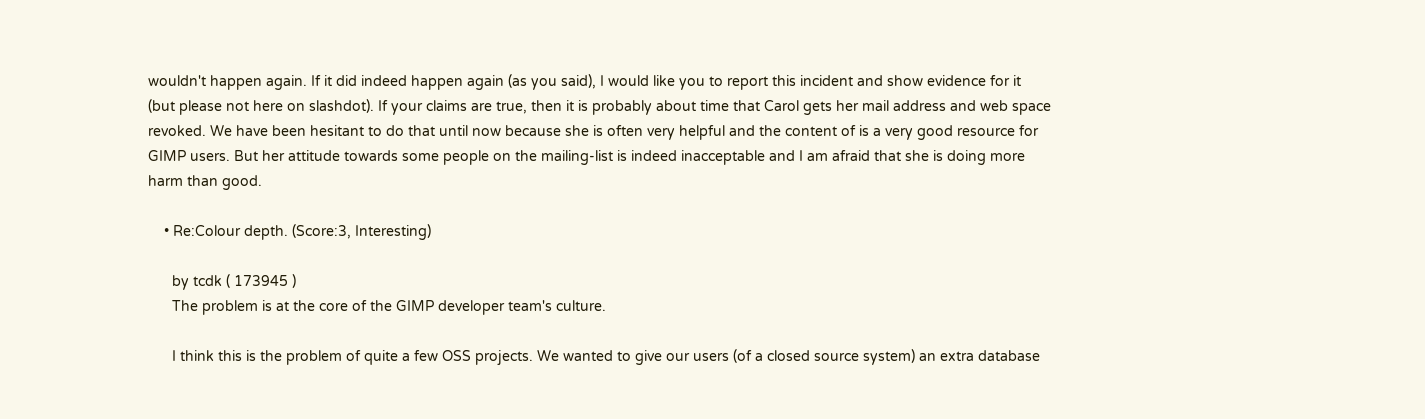wouldn't happen again. If it did indeed happen again (as you said), I would like you to report this incident and show evidence for it (but please not here on slashdot). If your claims are true, then it is probably about time that Carol gets her mail address and web space revoked. We have been hesitant to do that until now because she is often very helpful and the content of is a very good resource for GIMP users. But her attitude towards some people on the mailing-list is indeed inacceptable and I am afraid that she is doing more harm than good.

    • Re:Colour depth. (Score:3, Interesting)

      by tcdk ( 173945 )
      The problem is at the core of the GIMP developer team's culture.

      I think this is the problem of quite a few OSS projects. We wanted to give our users (of a closed source system) an extra database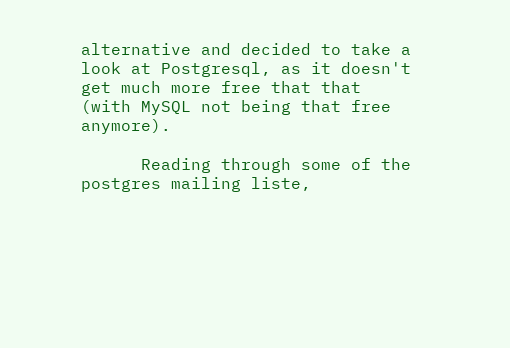alternative and decided to take a look at Postgresql, as it doesn't get much more free that that (with MySQL not being that free anymore).

      Reading through some of the postgres mailing liste,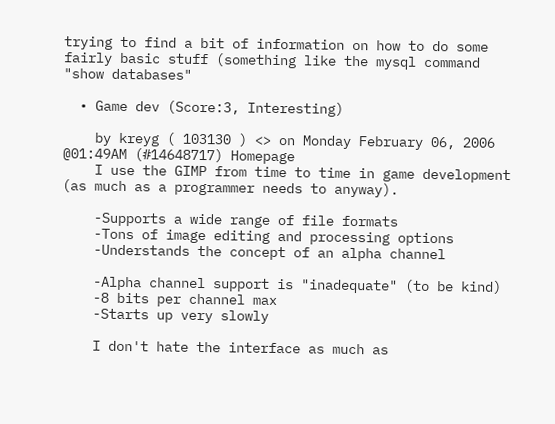trying to find a bit of information on how to do some fairly basic stuff (something like the mysql command "show databases"

  • Game dev (Score:3, Interesting)

    by kreyg ( 103130 ) <> on Monday February 06, 2006 @01:49AM (#14648717) Homepage
    I use the GIMP from time to time in game development (as much as a programmer needs to anyway).

    -Supports a wide range of file formats
    -Tons of image editing and processing options
    -Understands the concept of an alpha channel

    -Alpha channel support is "inadequate" (to be kind)
    -8 bits per channel max
    -Starts up very slowly

    I don't hate the interface as much as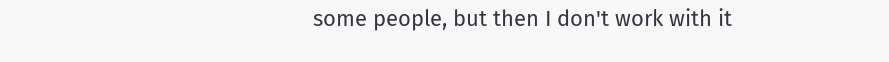some people, but then I don't work with it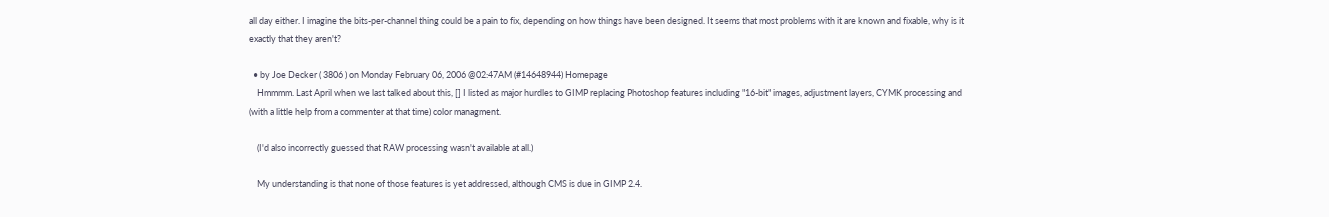all day either. I imagine the bits-per-channel thing could be a pain to fix, depending on how things have been designed. It seems that most problems with it are known and fixable, why is it exactly that they aren't?

  • by Joe Decker ( 3806 ) on Monday February 06, 2006 @02:47AM (#14648944) Homepage
    Hmmmm. Last April when we last talked about this, [] I listed as major hurdles to GIMP replacing Photoshop features including "16-bit" images, adjustment layers, CYMK processing and (with a little help from a commenter at that time) color managment.

    (I'd also incorrectly guessed that RAW processing wasn't available at all.)

    My understanding is that none of those features is yet addressed, although CMS is due in GIMP 2.4.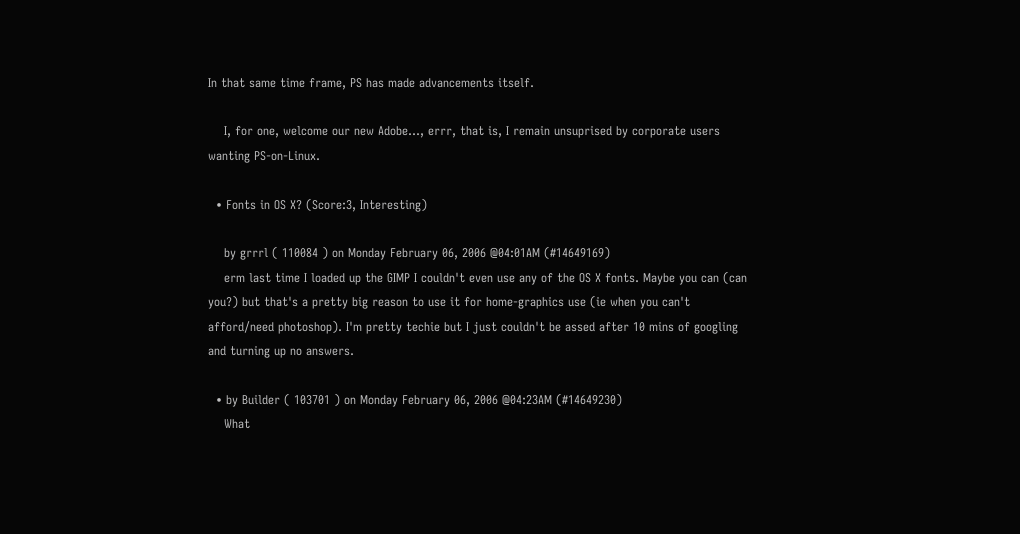In that same time frame, PS has made advancements itself.

    I, for one, welcome our new Adobe..., errr, that is, I remain unsuprised by corporate users wanting PS-on-Linux.

  • Fonts in OS X? (Score:3, Interesting)

    by grrrl ( 110084 ) on Monday February 06, 2006 @04:01AM (#14649169)
    erm last time I loaded up the GIMP I couldn't even use any of the OS X fonts. Maybe you can (can you?) but that's a pretty big reason to use it for home-graphics use (ie when you can't afford/need photoshop). I'm pretty techie but I just couldn't be assed after 10 mins of googling and turning up no answers.

  • by Builder ( 103701 ) on Monday February 06, 2006 @04:23AM (#14649230)
    What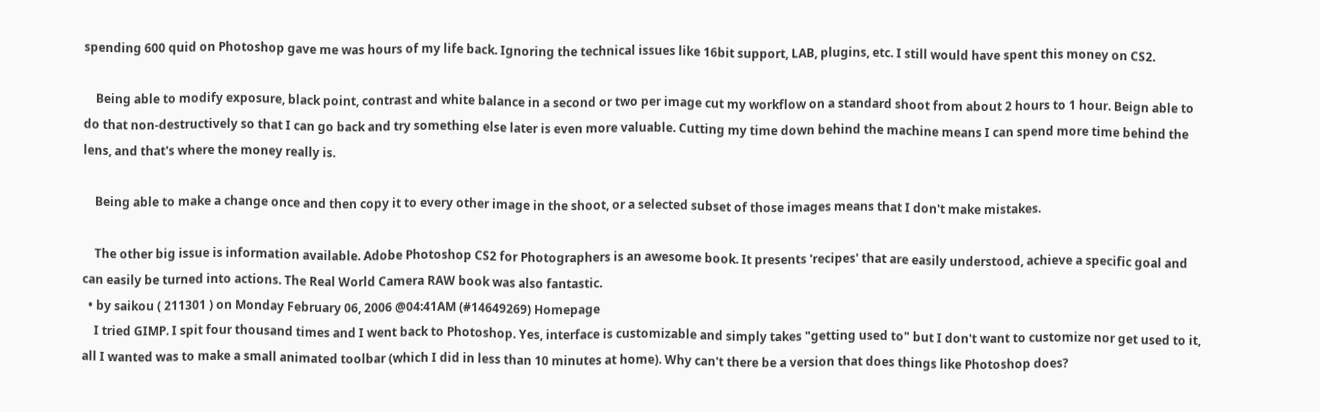spending 600 quid on Photoshop gave me was hours of my life back. Ignoring the technical issues like 16bit support, LAB, plugins, etc. I still would have spent this money on CS2.

    Being able to modify exposure, black point, contrast and white balance in a second or two per image cut my workflow on a standard shoot from about 2 hours to 1 hour. Beign able to do that non-destructively so that I can go back and try something else later is even more valuable. Cutting my time down behind the machine means I can spend more time behind the lens, and that's where the money really is.

    Being able to make a change once and then copy it to every other image in the shoot, or a selected subset of those images means that I don't make mistakes.

    The other big issue is information available. Adobe Photoshop CS2 for Photographers is an awesome book. It presents 'recipes' that are easily understood, achieve a specific goal and can easily be turned into actions. The Real World Camera RAW book was also fantastic.
  • by saikou ( 211301 ) on Monday February 06, 2006 @04:41AM (#14649269) Homepage
    I tried GIMP. I spit four thousand times and I went back to Photoshop. Yes, interface is customizable and simply takes "getting used to" but I don't want to customize nor get used to it, all I wanted was to make a small animated toolbar (which I did in less than 10 minutes at home). Why can't there be a version that does things like Photoshop does?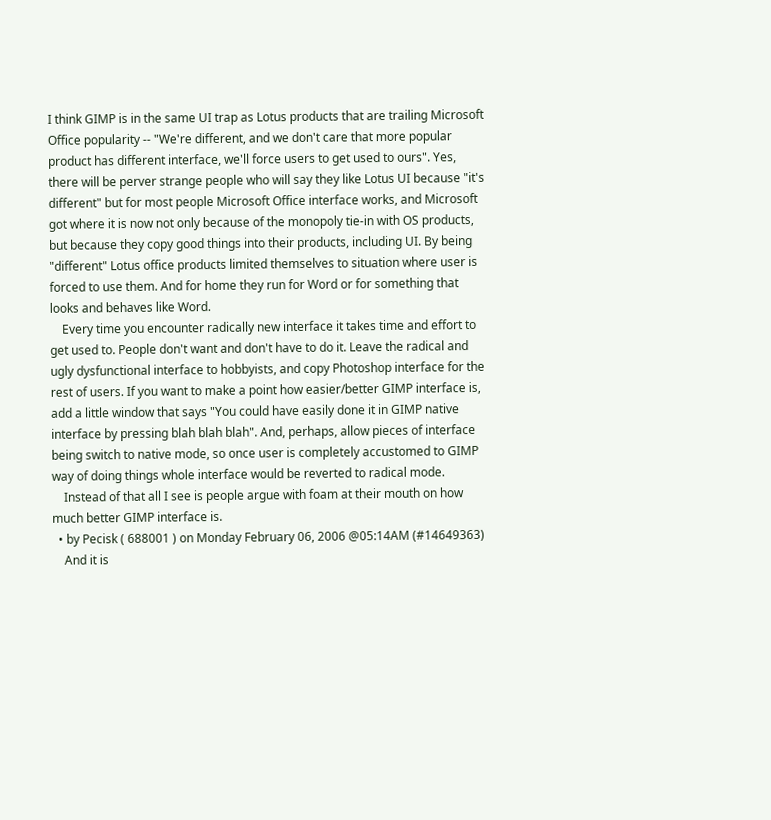I think GIMP is in the same UI trap as Lotus products that are trailing Microsoft Office popularity -- "We're different, and we don't care that more popular product has different interface, we'll force users to get used to ours". Yes, there will be perver strange people who will say they like Lotus UI because "it's different" but for most people Microsoft Office interface works, and Microsoft got where it is now not only because of the monopoly tie-in with OS products, but because they copy good things into their products, including UI. By being "different" Lotus office products limited themselves to situation where user is forced to use them. And for home they run for Word or for something that looks and behaves like Word.
    Every time you encounter radically new interface it takes time and effort to get used to. People don't want and don't have to do it. Leave the radical and ugly dysfunctional interface to hobbyists, and copy Photoshop interface for the rest of users. If you want to make a point how easier/better GIMP interface is, add a little window that says "You could have easily done it in GIMP native interface by pressing blah blah blah". And, perhaps, allow pieces of interface being switch to native mode, so once user is completely accustomed to GIMP way of doing things whole interface would be reverted to radical mode.
    Instead of that all I see is people argue with foam at their mouth on how much better GIMP interface is.
  • by Pecisk ( 688001 ) on Monday February 06, 2006 @05:14AM (#14649363)
    And it is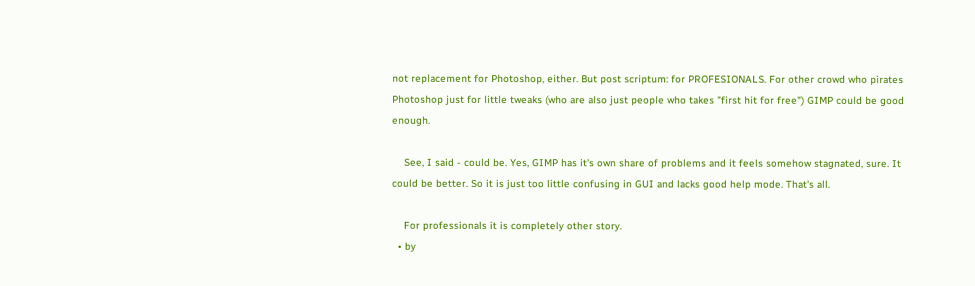not replacement for Photoshop, either. But post scriptum: for PROFESIONALS. For other crowd who pirates Photoshop just for little tweaks (who are also just people who takes "first hit for free") GIMP could be good enough.

    See, I said - could be. Yes, GIMP has it's own share of problems and it feels somehow stagnated, sure. It could be better. So it is just too little confusing in GUI and lacks good help mode. That's all.

    For professionals it is completely other story.
  • by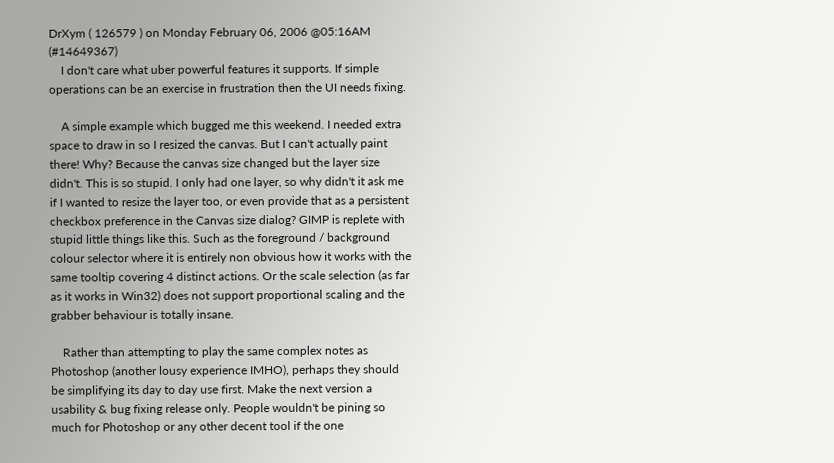DrXym ( 126579 ) on Monday February 06, 2006 @05:16AM (#14649367)
    I don't care what uber powerful features it supports. If simple operations can be an exercise in frustration then the UI needs fixing.

    A simple example which bugged me this weekend. I needed extra space to draw in so I resized the canvas. But I can't actually paint there! Why? Because the canvas size changed but the layer size didn't. This is so stupid. I only had one layer, so why didn't it ask me if I wanted to resize the layer too, or even provide that as a persistent checkbox preference in the Canvas size dialog? GIMP is replete with stupid little things like this. Such as the foreground / background colour selector where it is entirely non obvious how it works with the same tooltip covering 4 distinct actions. Or the scale selection (as far as it works in Win32) does not support proportional scaling and the grabber behaviour is totally insane.

    Rather than attempting to play the same complex notes as Photoshop (another lousy experience IMHO), perhaps they should be simplifying its day to day use first. Make the next version a usability & bug fixing release only. People wouldn't be pining so much for Photoshop or any other decent tool if the one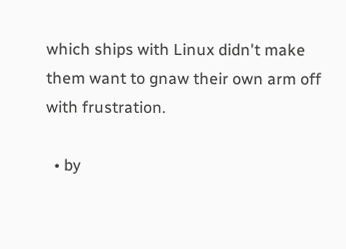which ships with Linux didn't make them want to gnaw their own arm off with frustration.

  • by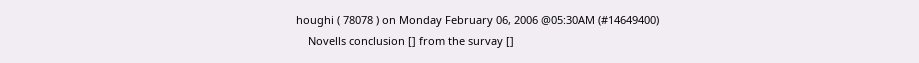houghi ( 78078 ) on Monday February 06, 2006 @05:30AM (#14649400)
    Novells conclusion [] from the survay []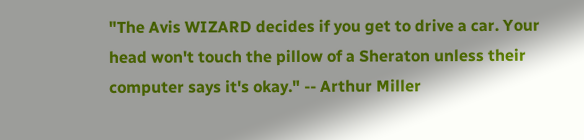"The Avis WIZARD decides if you get to drive a car. Your head won't touch the pillow of a Sheraton unless their computer says it's okay." -- Arthur Miller